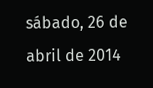sábado, 26 de abril de 2014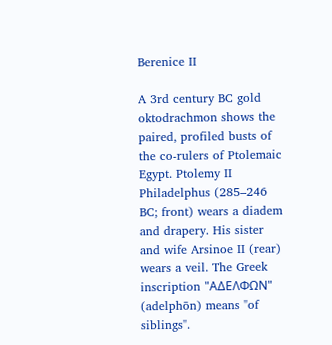Berenice II

A 3rd century BC gold oktodrachmon shows the paired, profiled busts of the co-rulers of Ptolemaic Egypt. Ptolemy II Philadelphus (285–246 BC; front) wears a diadem and drapery. His sister and wife Arsinoe II (rear) wears a veil. The Greek inscription "ΑΔΕΛΦΩΝ" (adelphōn) means "of siblings".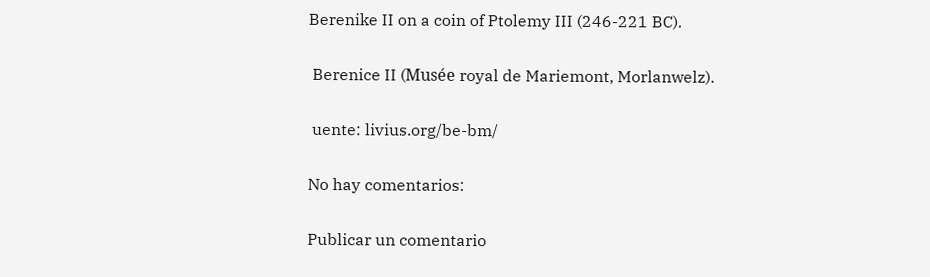Berenike II on a coin of Ptolemy III (246-221 BC).

 Berenice II (Musée royal de Mariemont, Morlanwelz).

 uente: livius.org/be-bm/

No hay comentarios:

Publicar un comentario